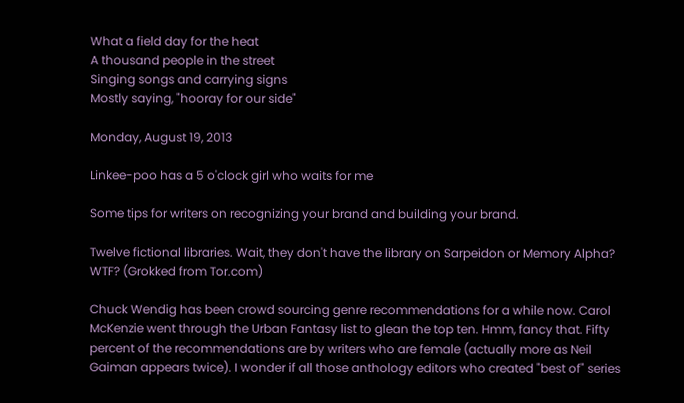What a field day for the heat
A thousand people in the street
Singing songs and carrying signs
Mostly saying, "hooray for our side"

Monday, August 19, 2013

Linkee-poo has a 5 o'clock girl who waits for me

Some tips for writers on recognizing your brand and building your brand.

Twelve fictional libraries. Wait, they don't have the library on Sarpeidon or Memory Alpha? WTF? (Grokked from Tor.com)

Chuck Wendig has been crowd sourcing genre recommendations for a while now. Carol McKenzie went through the Urban Fantasy list to glean the top ten. Hmm, fancy that. Fifty percent of the recommendations are by writers who are female (actually more as Neil Gaiman appears twice). I wonder if all those anthology editors who created "best of" series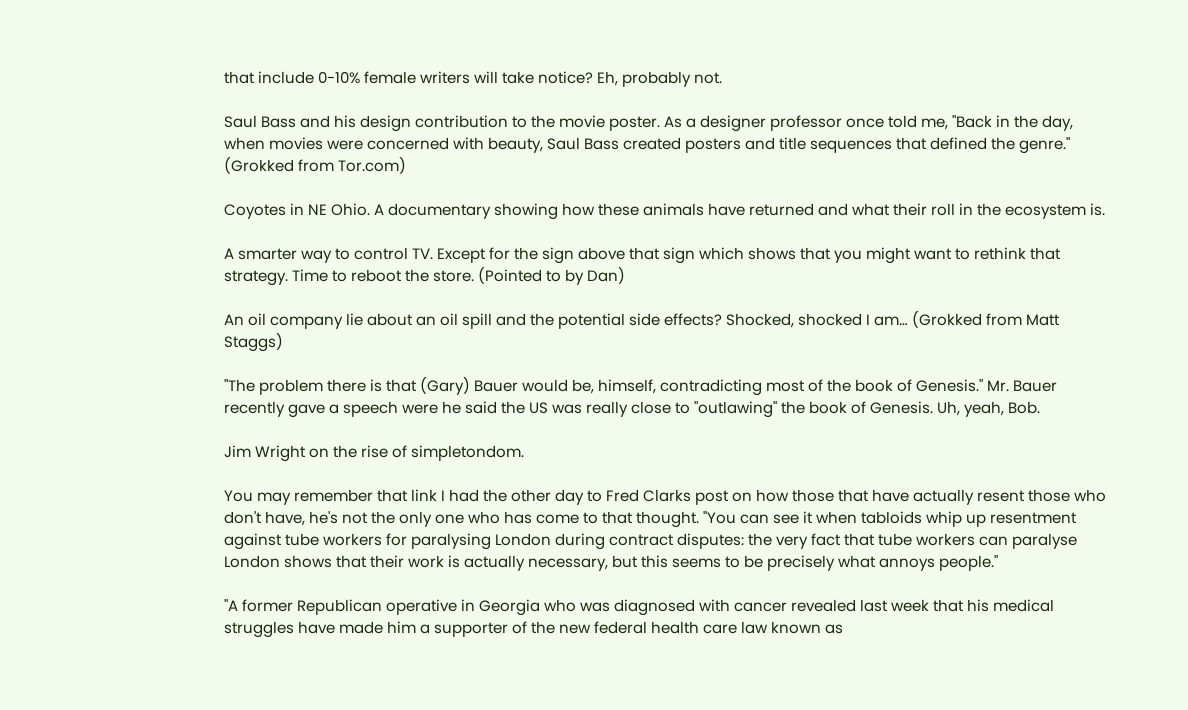that include 0-10% female writers will take notice? Eh, probably not.

Saul Bass and his design contribution to the movie poster. As a designer professor once told me, "Back in the day, when movies were concerned with beauty, Saul Bass created posters and title sequences that defined the genre." (Grokked from Tor.com)

Coyotes in NE Ohio. A documentary showing how these animals have returned and what their roll in the ecosystem is.

A smarter way to control TV. Except for the sign above that sign which shows that you might want to rethink that strategy. Time to reboot the store. (Pointed to by Dan)

An oil company lie about an oil spill and the potential side effects? Shocked, shocked I am… (Grokked from Matt Staggs)

"The problem there is that (Gary) Bauer would be, himself, contradicting most of the book of Genesis." Mr. Bauer recently gave a speech were he said the US was really close to "outlawing" the book of Genesis. Uh, yeah, Bob.

Jim Wright on the rise of simpletondom.

You may remember that link I had the other day to Fred Clarks post on how those that have actually resent those who don't have, he's not the only one who has come to that thought. "You can see it when tabloids whip up resentment against tube workers for paralysing London during contract disputes: the very fact that tube workers can paralyse London shows that their work is actually necessary, but this seems to be precisely what annoys people."

"A former Republican operative in Georgia who was diagnosed with cancer revealed last week that his medical struggles have made him a supporter of the new federal health care law known as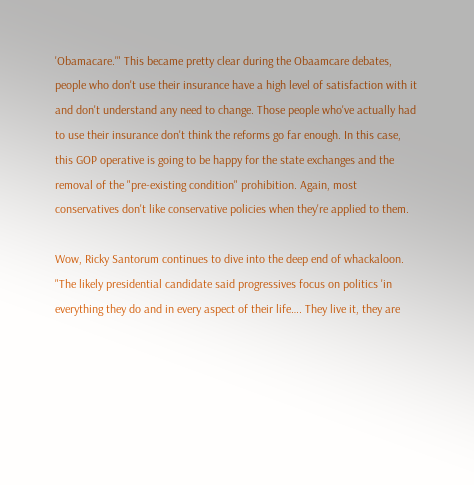'Obamacare.'" This became pretty clear during the Obaamcare debates, people who don't use their insurance have a high level of satisfaction with it and don't understand any need to change. Those people who've actually had to use their insurance don't think the reforms go far enough. In this case, this GOP operative is going to be happy for the state exchanges and the removal of the "pre-existing condition" prohibition. Again, most conservatives don't like conservative policies when they're applied to them.

Wow, Ricky Santorum continues to dive into the deep end of whackaloon. "The likely presidential candidate said progressives focus on politics 'in everything they do and in every aspect of their life…. They live it, they are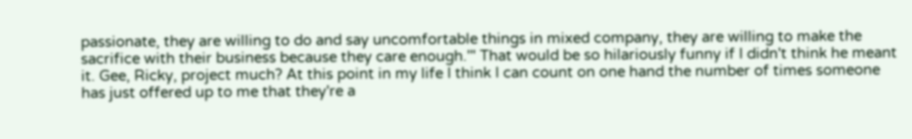passionate, they are willing to do and say uncomfortable things in mixed company, they are willing to make the sacrifice with their business because they care enough.'" That would be so hilariously funny if I didn't think he meant it. Gee, Ricky, project much? At this point in my life I think I can count on one hand the number of times someone has just offered up to me that they're a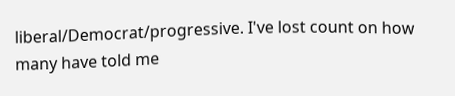liberal/Democrat/progressive. I've lost count on how many have told me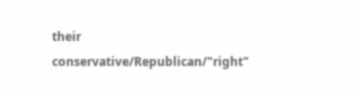their conservative/Republican/"right"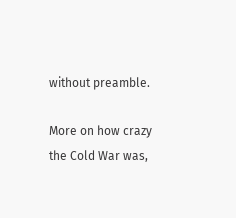without preamble.

More on how crazy the Cold War was,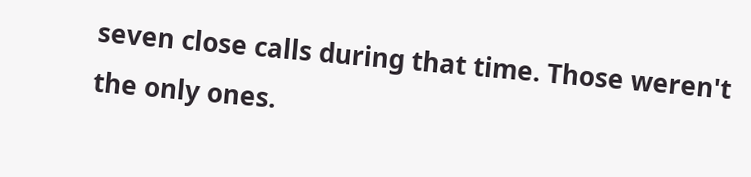seven close calls during that time. Those weren't the only ones.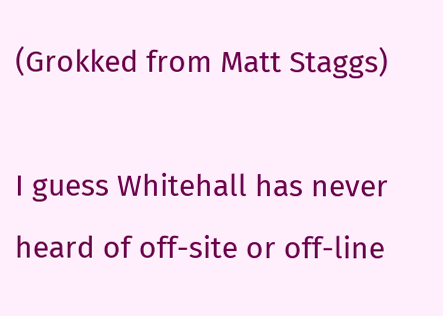(Grokked from Matt Staggs)

I guess Whitehall has never heard of off-site or off-line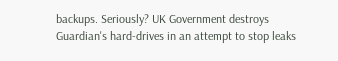backups. Seriously? UK Government destroys Guardian's hard-drives in an attempt to stop leaks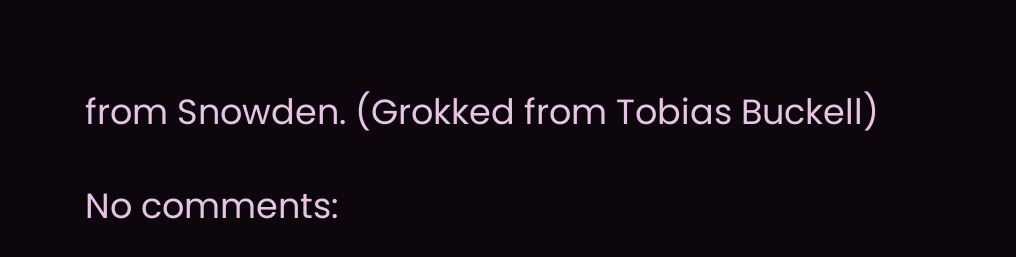from Snowden. (Grokked from Tobias Buckell)

No comments: